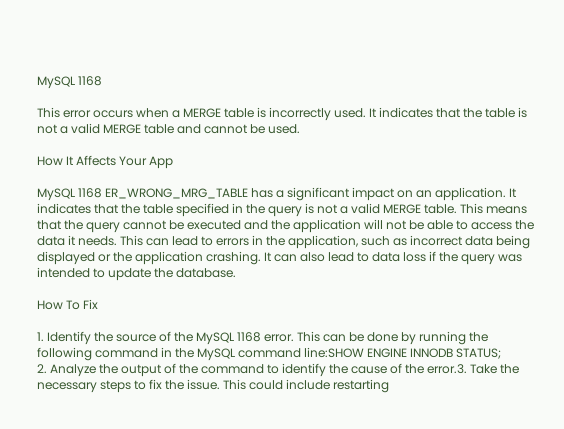MySQL 1168

This error occurs when a MERGE table is incorrectly used. It indicates that the table is not a valid MERGE table and cannot be used.

How It Affects Your App

MySQL 1168 ER_WRONG_MRG_TABLE has a significant impact on an application. It indicates that the table specified in the query is not a valid MERGE table. This means that the query cannot be executed and the application will not be able to access the data it needs. This can lead to errors in the application, such as incorrect data being displayed or the application crashing. It can also lead to data loss if the query was intended to update the database.

How To Fix

1. Identify the source of the MySQL 1168 error. This can be done by running the following command in the MySQL command line:SHOW ENGINE INNODB STATUS;
2. Analyze the output of the command to identify the cause of the error.3. Take the necessary steps to fix the issue. This could include restarting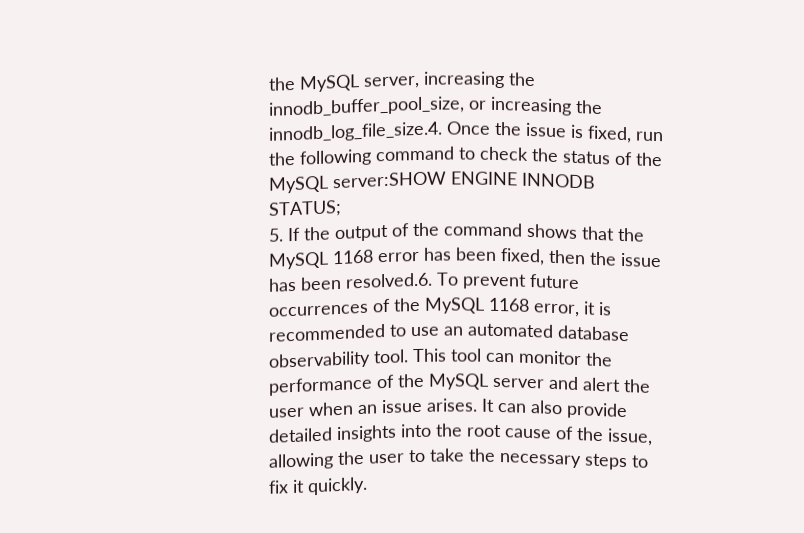the MySQL server, increasing the innodb_buffer_pool_size, or increasing the innodb_log_file_size.4. Once the issue is fixed, run the following command to check the status of the MySQL server:SHOW ENGINE INNODB STATUS;
5. If the output of the command shows that the MySQL 1168 error has been fixed, then the issue has been resolved.6. To prevent future occurrences of the MySQL 1168 error, it is recommended to use an automated database observability tool. This tool can monitor the performance of the MySQL server and alert the user when an issue arises. It can also provide detailed insights into the root cause of the issue, allowing the user to take the necessary steps to fix it quickly.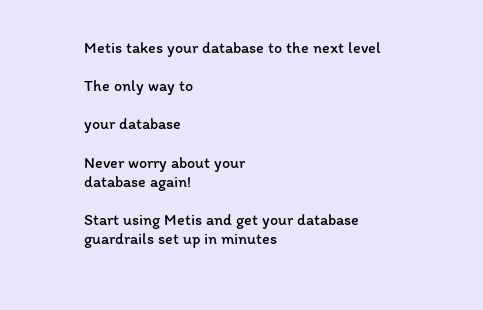Metis takes your database to the next level

The only way to

your database

Never worry about your
database again!

Start using Metis and get your database guardrails set up in minutes